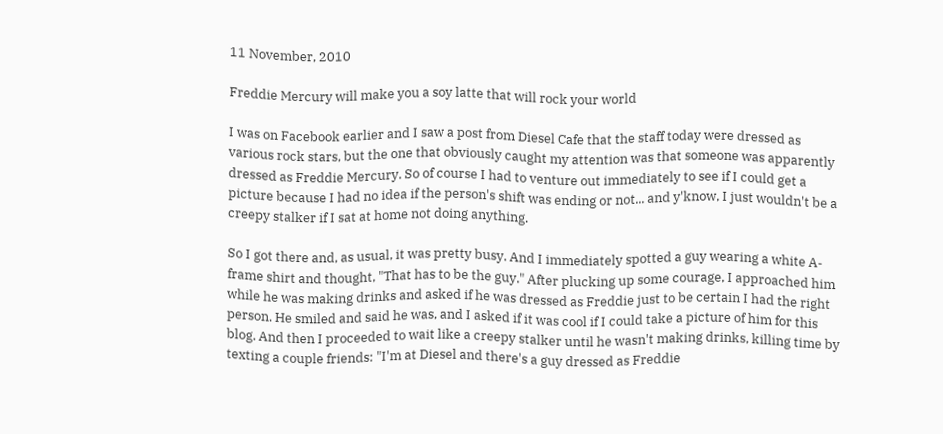11 November, 2010

Freddie Mercury will make you a soy latte that will rock your world

I was on Facebook earlier and I saw a post from Diesel Cafe that the staff today were dressed as various rock stars, but the one that obviously caught my attention was that someone was apparently dressed as Freddie Mercury. So of course I had to venture out immediately to see if I could get a picture because I had no idea if the person's shift was ending or not... and y'know, I just wouldn't be a creepy stalker if I sat at home not doing anything.

So I got there and, as usual, it was pretty busy. And I immediately spotted a guy wearing a white A-frame shirt and thought, "That has to be the guy." After plucking up some courage, I approached him while he was making drinks and asked if he was dressed as Freddie just to be certain I had the right person. He smiled and said he was, and I asked if it was cool if I could take a picture of him for this blog. And then I proceeded to wait like a creepy stalker until he wasn't making drinks, killing time by texting a couple friends: "I'm at Diesel and there's a guy dressed as Freddie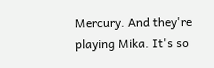Mercury. And they're playing Mika. It's so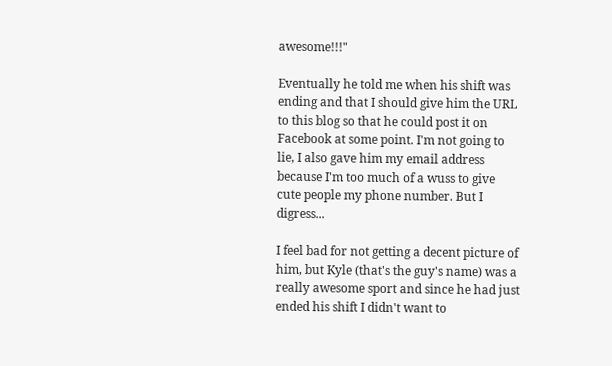awesome!!!"

Eventually he told me when his shift was ending and that I should give him the URL to this blog so that he could post it on Facebook at some point. I'm not going to lie, I also gave him my email address because I'm too much of a wuss to give cute people my phone number. But I digress...

I feel bad for not getting a decent picture of him, but Kyle (that's the guy's name) was a really awesome sport and since he had just ended his shift I didn't want to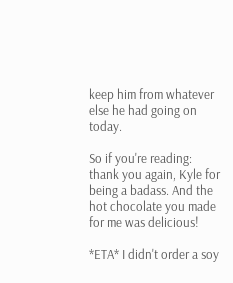keep him from whatever else he had going on today.

So if you're reading: thank you again, Kyle for being a badass. And the hot chocolate you made for me was delicious!

*ETA* I didn't order a soy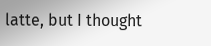latte, but I thought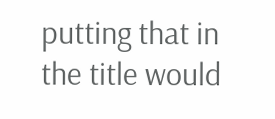putting that in the title would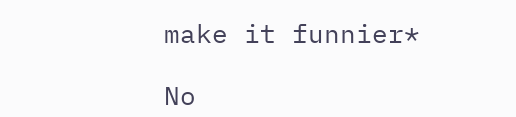make it funnier*

No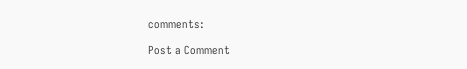comments:

Post a Comment